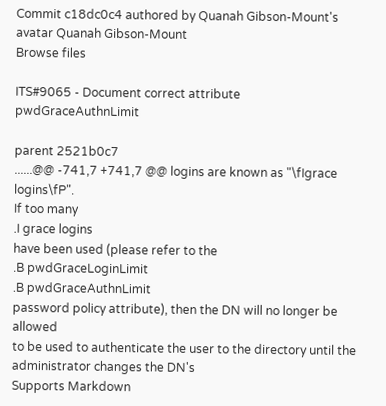Commit c18dc0c4 authored by Quanah Gibson-Mount's avatar Quanah Gibson-Mount
Browse files

ITS#9065 - Document correct attribute pwdGraceAuthnLimit

parent 2521b0c7
......@@ -741,7 +741,7 @@ logins are known as "\fIgrace logins\fP".
If too many
.I grace logins
have been used (please refer to the
.B pwdGraceLoginLimit
.B pwdGraceAuthnLimit
password policy attribute), then the DN will no longer be allowed
to be used to authenticate the user to the directory until the
administrator changes the DN's
Supports Markdown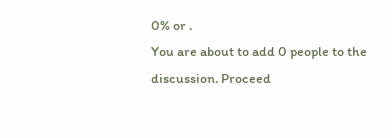0% or .
You are about to add 0 people to the discussion. Proceed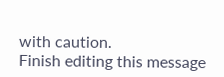with caution.
Finish editing this message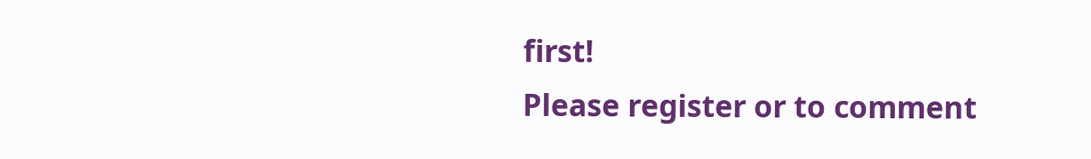first!
Please register or to comment